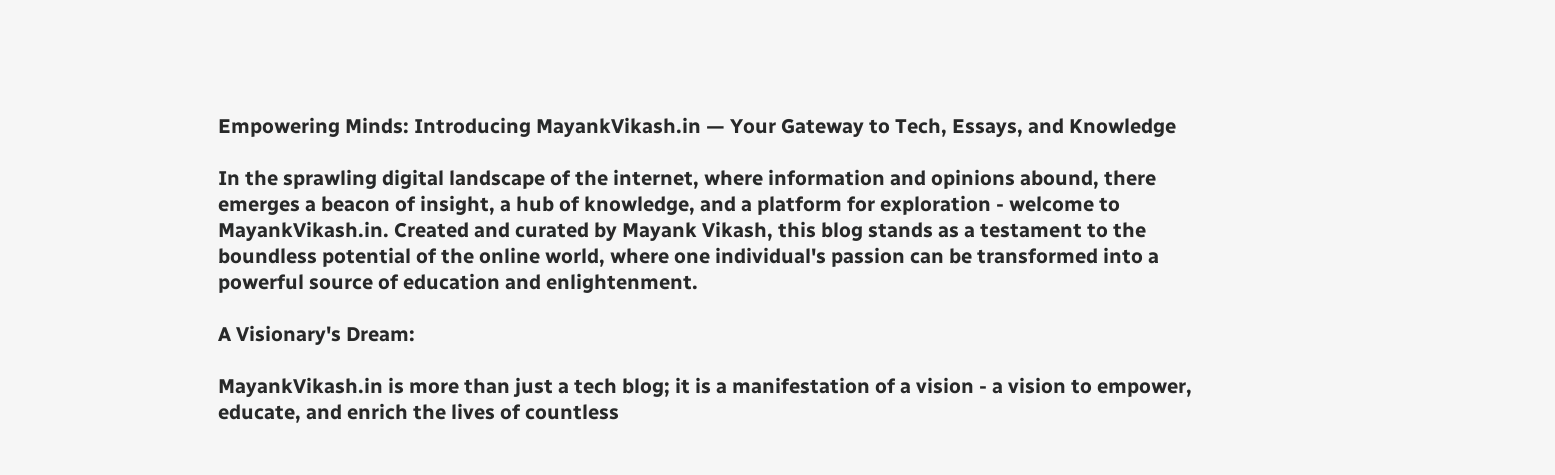Empowering Minds: Introducing MayankVikash.in — Your Gateway to Tech, Essays, and Knowledge

In the sprawling digital landscape of the internet, where information and opinions abound, there emerges a beacon of insight, a hub of knowledge, and a platform for exploration - welcome to MayankVikash.in. Created and curated by Mayank Vikash, this blog stands as a testament to the boundless potential of the online world, where one individual's passion can be transformed into a powerful source of education and enlightenment.

A Visionary's Dream:

MayankVikash.in is more than just a tech blog; it is a manifestation of a vision - a vision to empower, educate, and enrich the lives of countless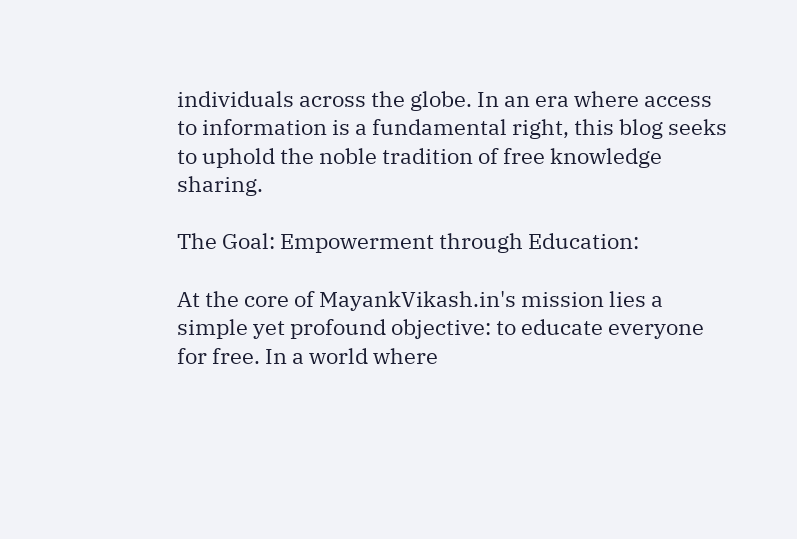individuals across the globe. In an era where access to information is a fundamental right, this blog seeks to uphold the noble tradition of free knowledge sharing.

The Goal: Empowerment through Education:

At the core of MayankVikash.in's mission lies a simple yet profound objective: to educate everyone for free. In a world where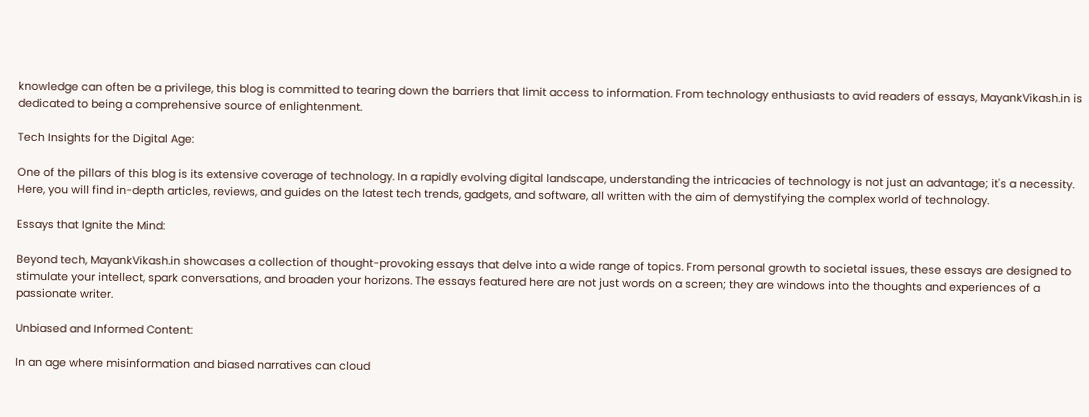knowledge can often be a privilege, this blog is committed to tearing down the barriers that limit access to information. From technology enthusiasts to avid readers of essays, MayankVikash.in is dedicated to being a comprehensive source of enlightenment.

Tech Insights for the Digital Age:

One of the pillars of this blog is its extensive coverage of technology. In a rapidly evolving digital landscape, understanding the intricacies of technology is not just an advantage; it's a necessity. Here, you will find in-depth articles, reviews, and guides on the latest tech trends, gadgets, and software, all written with the aim of demystifying the complex world of technology.

Essays that Ignite the Mind:

Beyond tech, MayankVikash.in showcases a collection of thought-provoking essays that delve into a wide range of topics. From personal growth to societal issues, these essays are designed to stimulate your intellect, spark conversations, and broaden your horizons. The essays featured here are not just words on a screen; they are windows into the thoughts and experiences of a passionate writer.

Unbiased and Informed Content:

In an age where misinformation and biased narratives can cloud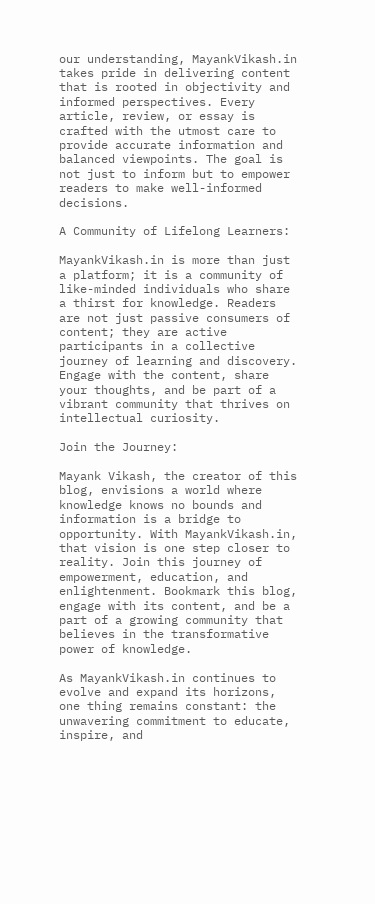our understanding, MayankVikash.in takes pride in delivering content that is rooted in objectivity and informed perspectives. Every article, review, or essay is crafted with the utmost care to provide accurate information and balanced viewpoints. The goal is not just to inform but to empower readers to make well-informed decisions.

A Community of Lifelong Learners:

MayankVikash.in is more than just a platform; it is a community of like-minded individuals who share a thirst for knowledge. Readers are not just passive consumers of content; they are active participants in a collective journey of learning and discovery. Engage with the content, share your thoughts, and be part of a vibrant community that thrives on intellectual curiosity.

Join the Journey:

Mayank Vikash, the creator of this blog, envisions a world where knowledge knows no bounds and information is a bridge to opportunity. With MayankVikash.in, that vision is one step closer to reality. Join this journey of empowerment, education, and enlightenment. Bookmark this blog, engage with its content, and be a part of a growing community that believes in the transformative power of knowledge.

As MayankVikash.in continues to evolve and expand its horizons, one thing remains constant: the unwavering commitment to educate, inspire, and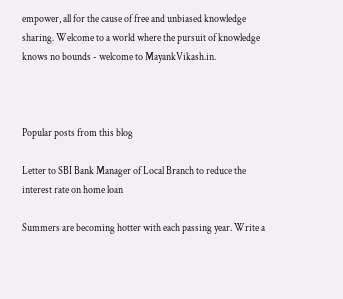empower, all for the cause of free and unbiased knowledge sharing. Welcome to a world where the pursuit of knowledge knows no bounds - welcome to MayankVikash.in.



Popular posts from this blog

Letter to SBI Bank Manager of Local Branch to reduce the interest rate on home loan

Summers are becoming hotter with each passing year. Write a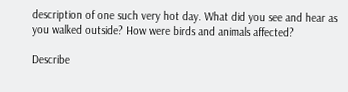description of one such very hot day. What did you see and hear as you walked outside? How were birds and animals affected?

Describe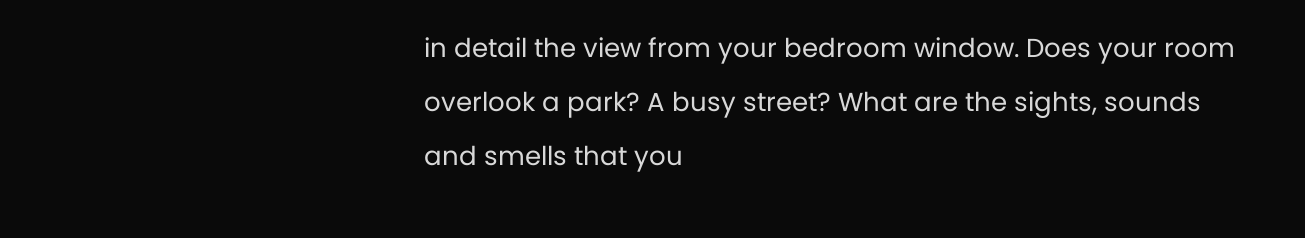in detail the view from your bedroom window. Does your room overlook a park? A busy street? What are the sights, sounds and smells that you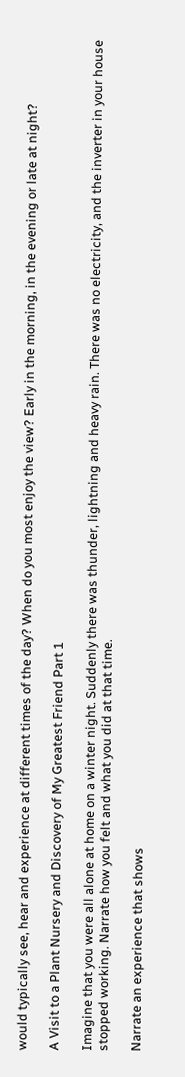would typically see, hear and experience at different times of the day? When do you most enjoy the view? Early in the morning, in the evening or late at night?

A Visit to a Plant Nursery and Discovery of My Greatest Friend Part 1

Imagine that you were all alone at home on a winter night. Suddenly there was thunder, lightning and heavy rain. There was no electricity, and the inverter in your house stopped working. Narrate how you felt and what you did at that time.

Narrate an experience that shows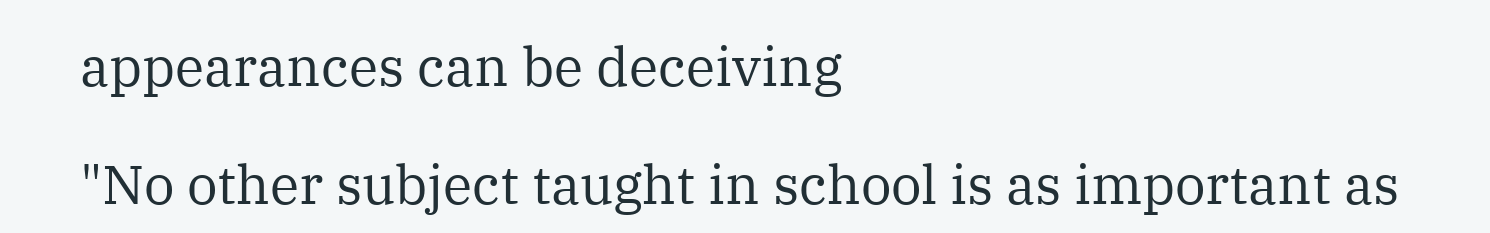appearances can be deceiving

"No other subject taught in school is as important as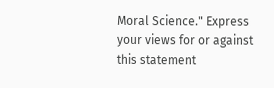Moral Science." Express your views for or against this statement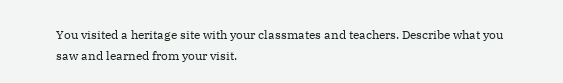You visited a heritage site with your classmates and teachers. Describe what you saw and learned from your visit.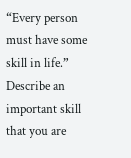“Every person must have some skill in life.” Describe an important skill that you are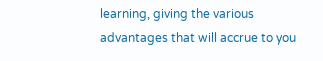learning, giving the various advantages that will accrue to you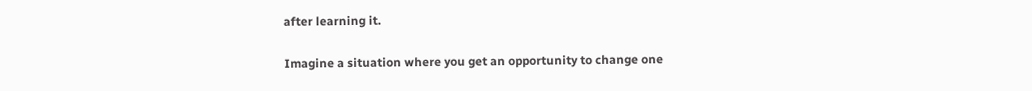after learning it.

Imagine a situation where you get an opportunity to change one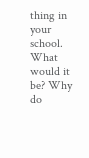thing in your school. What would it be? Why do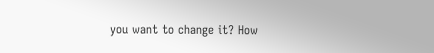you want to change it? How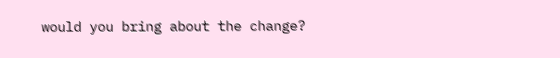would you bring about the change?